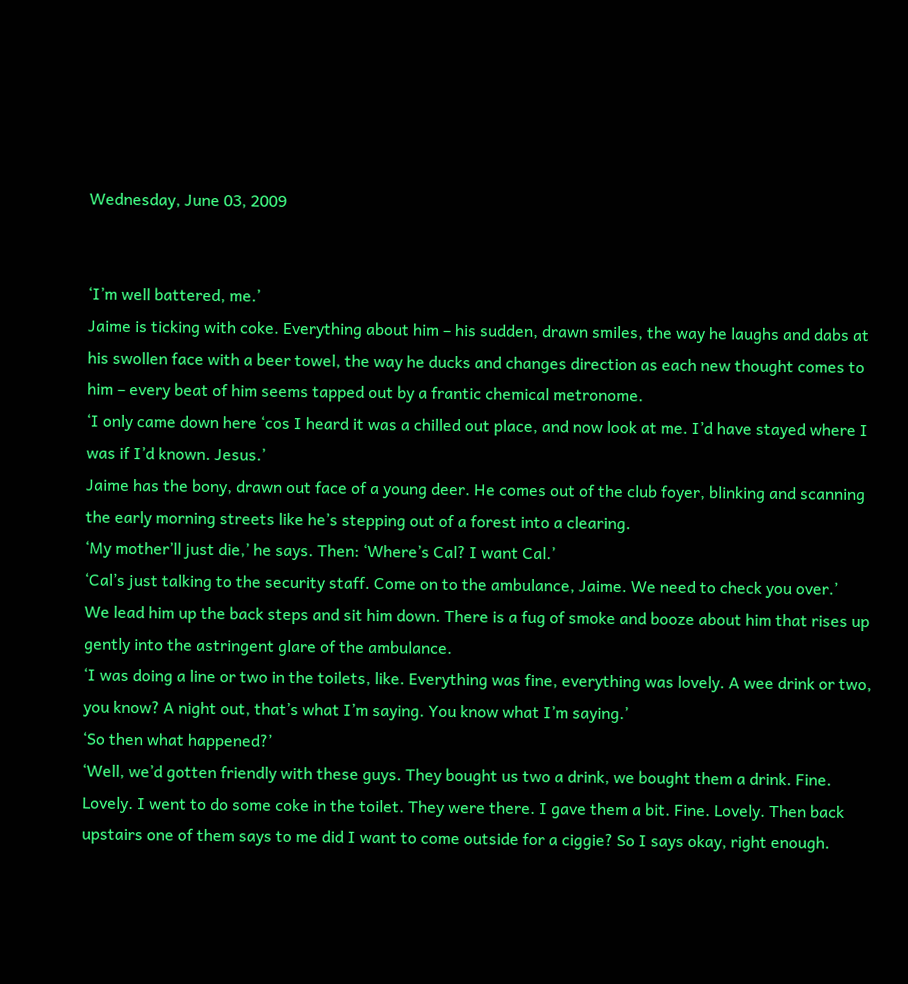Wednesday, June 03, 2009


‘I’m well battered, me.’
Jaime is ticking with coke. Everything about him – his sudden, drawn smiles, the way he laughs and dabs at his swollen face with a beer towel, the way he ducks and changes direction as each new thought comes to him – every beat of him seems tapped out by a frantic chemical metronome.
‘I only came down here ‘cos I heard it was a chilled out place, and now look at me. I’d have stayed where I was if I’d known. Jesus.’
Jaime has the bony, drawn out face of a young deer. He comes out of the club foyer, blinking and scanning the early morning streets like he’s stepping out of a forest into a clearing.
‘My mother’ll just die,’ he says. Then: ‘Where’s Cal? I want Cal.’
‘Cal’s just talking to the security staff. Come on to the ambulance, Jaime. We need to check you over.’
We lead him up the back steps and sit him down. There is a fug of smoke and booze about him that rises up gently into the astringent glare of the ambulance.
‘I was doing a line or two in the toilets, like. Everything was fine, everything was lovely. A wee drink or two, you know? A night out, that’s what I’m saying. You know what I’m saying.’
‘So then what happened?’
‘Well, we’d gotten friendly with these guys. They bought us two a drink, we bought them a drink. Fine. Lovely. I went to do some coke in the toilet. They were there. I gave them a bit. Fine. Lovely. Then back upstairs one of them says to me did I want to come outside for a ciggie? So I says okay, right enough.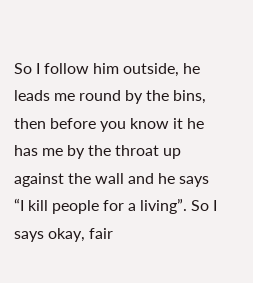So I follow him outside, he leads me round by the bins, then before you know it he has me by the throat up against the wall and he says “I kill people for a living”. So I says okay, fair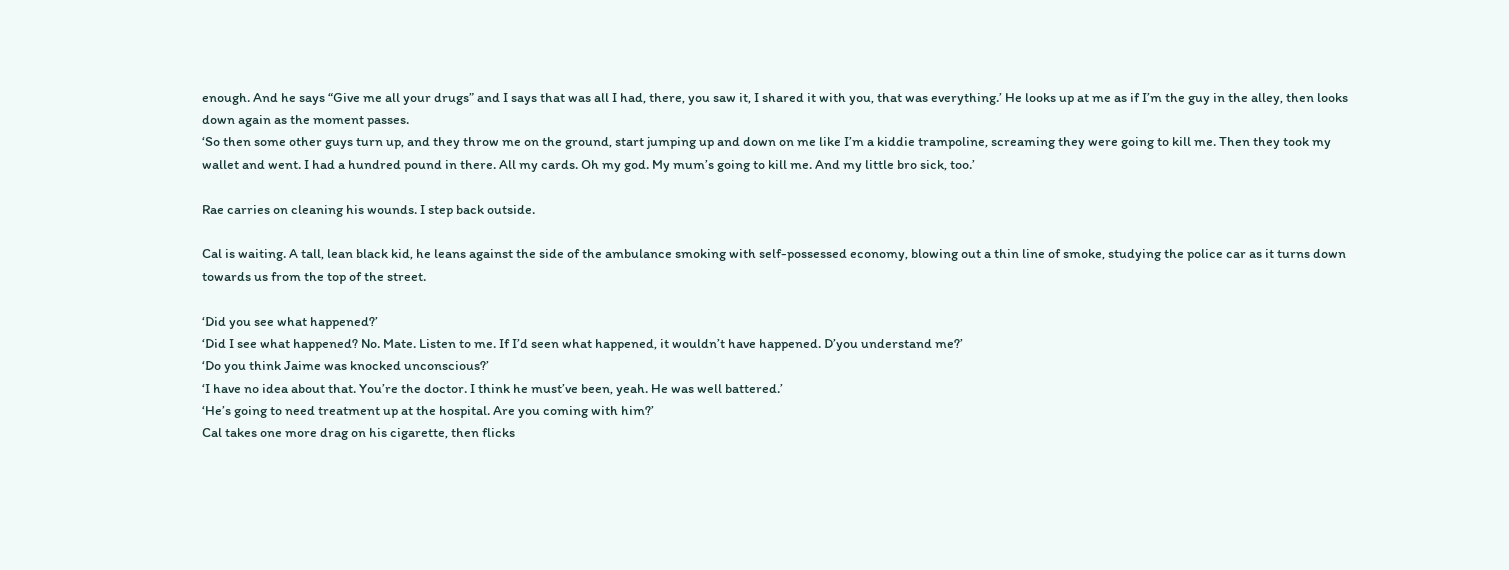enough. And he says “Give me all your drugs” and I says that was all I had, there, you saw it, I shared it with you, that was everything.’ He looks up at me as if I’m the guy in the alley, then looks down again as the moment passes.
‘So then some other guys turn up, and they throw me on the ground, start jumping up and down on me like I’m a kiddie trampoline, screaming they were going to kill me. Then they took my wallet and went. I had a hundred pound in there. All my cards. Oh my god. My mum’s going to kill me. And my little bro sick, too.’

Rae carries on cleaning his wounds. I step back outside.

Cal is waiting. A tall, lean black kid, he leans against the side of the ambulance smoking with self-possessed economy, blowing out a thin line of smoke, studying the police car as it turns down towards us from the top of the street.

‘Did you see what happened?’
‘Did I see what happened? No. Mate. Listen to me. If I’d seen what happened, it wouldn’t have happened. D’you understand me?’
‘Do you think Jaime was knocked unconscious?’
‘I have no idea about that. You’re the doctor. I think he must’ve been, yeah. He was well battered.’
‘He’s going to need treatment up at the hospital. Are you coming with him?’
Cal takes one more drag on his cigarette, then flicks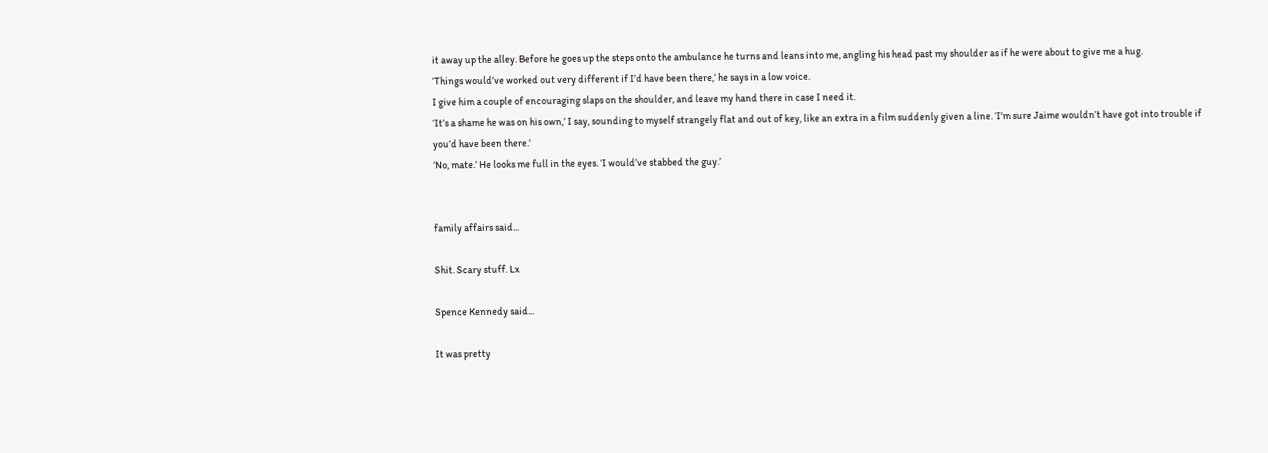it away up the alley. Before he goes up the steps onto the ambulance he turns and leans into me, angling his head past my shoulder as if he were about to give me a hug.
‘Things would’ve worked out very different if I’d have been there,’ he says in a low voice.
I give him a couple of encouraging slaps on the shoulder, and leave my hand there in case I need it.
‘It’s a shame he was on his own,’ I say, sounding to myself strangely flat and out of key, like an extra in a film suddenly given a line. ‘I’m sure Jaime wouldn’t have got into trouble if you’d have been there.’
‘No, mate.’ He looks me full in the eyes. ‘I would’ve stabbed the guy.’


family affairs said...

Shit. Scary stuff. Lx

Spence Kennedy said...

It was pretty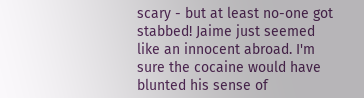scary - but at least no-one got stabbed! Jaime just seemed like an innocent abroad. I'm sure the cocaine would have blunted his sense of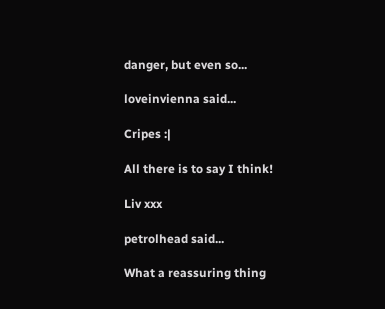danger, but even so...

loveinvienna said...

Cripes :|

All there is to say I think!

Liv xxx

petrolhead said...

What a reassuring thing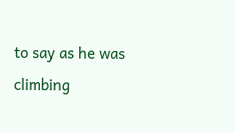to say as he was climbing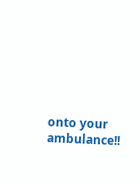onto your ambulance!!